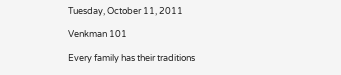Tuesday, October 11, 2011

Venkman 101

Every family has their traditions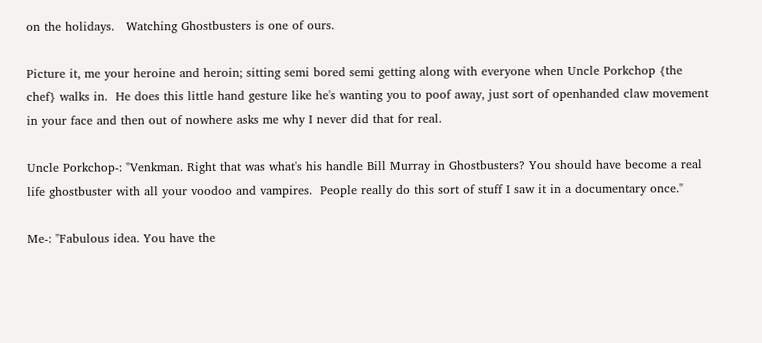on the holidays.   Watching Ghostbusters is one of ours.

Picture it, me your heroine and heroin; sitting semi bored semi getting along with everyone when Uncle Porkchop {the chef} walks in.  He does this little hand gesture like he's wanting you to poof away, just sort of openhanded claw movement in your face and then out of nowhere asks me why I never did that for real.

Uncle Porkchop-: "Venkman. Right that was what's his handle Bill Murray in Ghostbusters? You should have become a real life ghostbuster with all your voodoo and vampires.  People really do this sort of stuff I saw it in a documentary once."

Me-: "Fabulous idea. You have the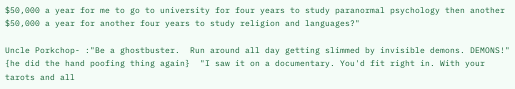$50,000 a year for me to go to university for four years to study paranormal psychology then another $50,000 a year for another four years to study religion and languages?"

Uncle Porkchop- :"Be a ghostbuster.  Run around all day getting slimmed by invisible demons. DEMONS!"  {he did the hand poofing thing again}  "I saw it on a documentary. You'd fit right in. With your tarots and all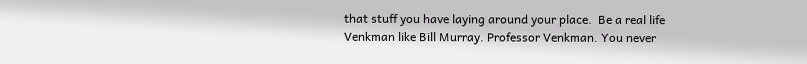that stuff you have laying around your place.  Be a real life Venkman like Bill Murray. Professor Venkman. You never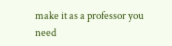make it as a professor you need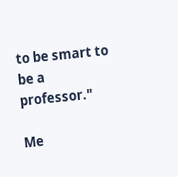to be smart to be a professor."

Me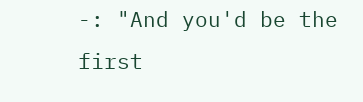-: "And you'd be the first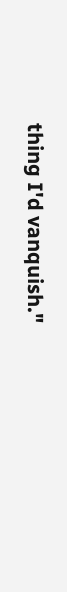thing I'd vanquish."